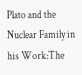Plato and the Nuclear Family in his Work:The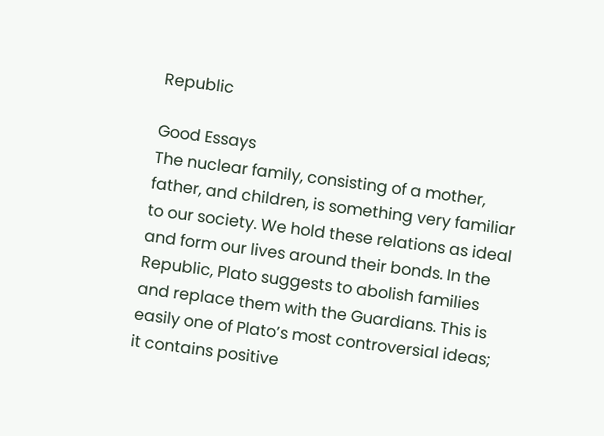Republic

Good Essays
The nuclear family, consisting of a mother, father, and children, is something very familiar to our society. We hold these relations as ideal and form our lives around their bonds. In the Republic, Plato suggests to abolish families and replace them with the Guardians. This is easily one of Plato’s most controversial ideas; it contains positive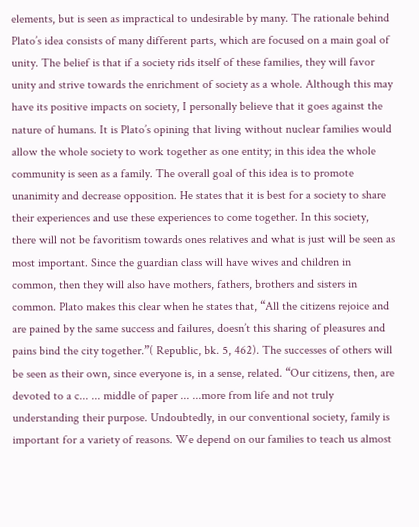elements, but is seen as impractical to undesirable by many. The rationale behind Plato’s idea consists of many different parts, which are focused on a main goal of unity. The belief is that if a society rids itself of these families, they will favor unity and strive towards the enrichment of society as a whole. Although this may have its positive impacts on society, I personally believe that it goes against the nature of humans. It is Plato’s opining that living without nuclear families would allow the whole society to work together as one entity; in this idea the whole community is seen as a family. The overall goal of this idea is to promote unanimity and decrease opposition. He states that it is best for a society to share their experiences and use these experiences to come together. In this society, there will not be favoritism towards ones relatives and what is just will be seen as most important. Since the guardian class will have wives and children in common, then they will also have mothers, fathers, brothers and sisters in common. Plato makes this clear when he states that, “All the citizens rejoice and are pained by the same success and failures, doesn’t this sharing of pleasures and pains bind the city together.”( Republic, bk. 5, 462). The successes of others will be seen as their own, since everyone is, in a sense, related. “Our citizens, then, are devoted to a c... ... middle of paper ... ...more from life and not truly understanding their purpose. Undoubtedly, in our conventional society, family is important for a variety of reasons. We depend on our families to teach us almost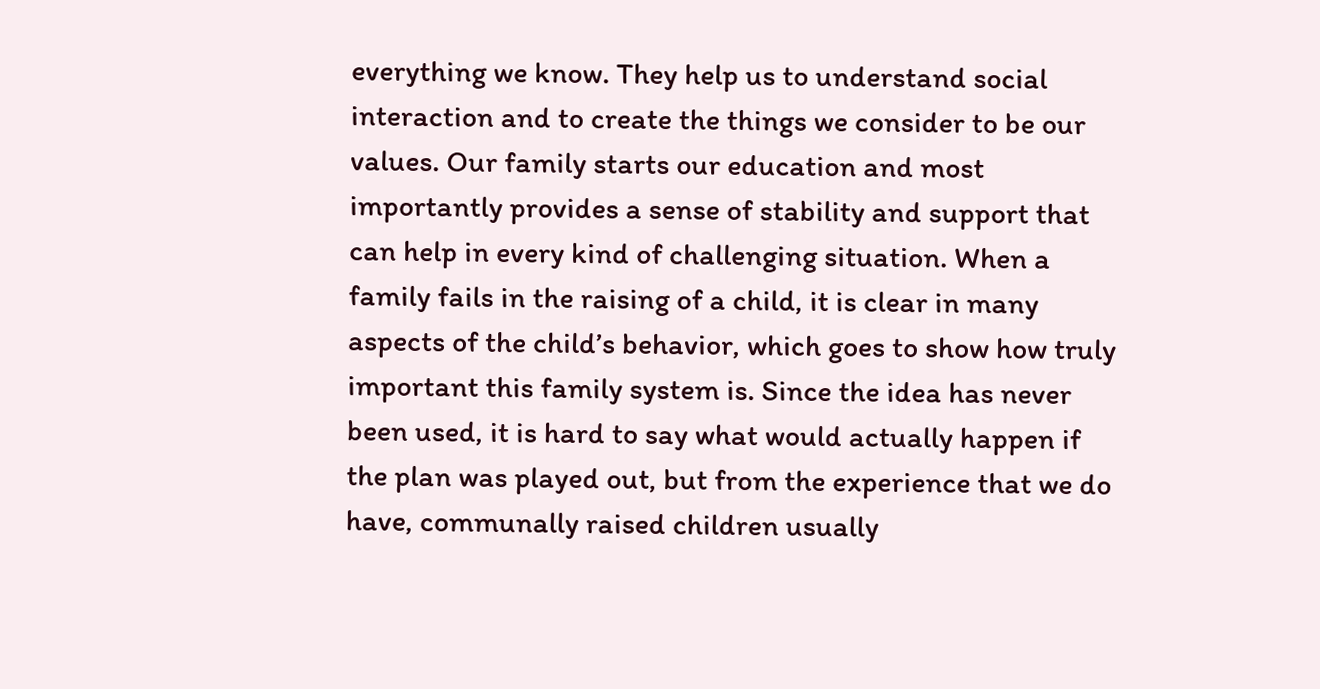everything we know. They help us to understand social interaction and to create the things we consider to be our values. Our family starts our education and most importantly provides a sense of stability and support that can help in every kind of challenging situation. When a family fails in the raising of a child, it is clear in many aspects of the child’s behavior, which goes to show how truly important this family system is. Since the idea has never been used, it is hard to say what would actually happen if the plan was played out, but from the experience that we do have, communally raised children usually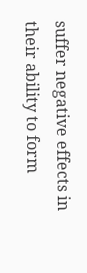suffer negative effects in their ability to form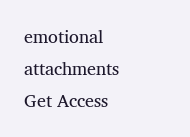emotional attachments
Get Access